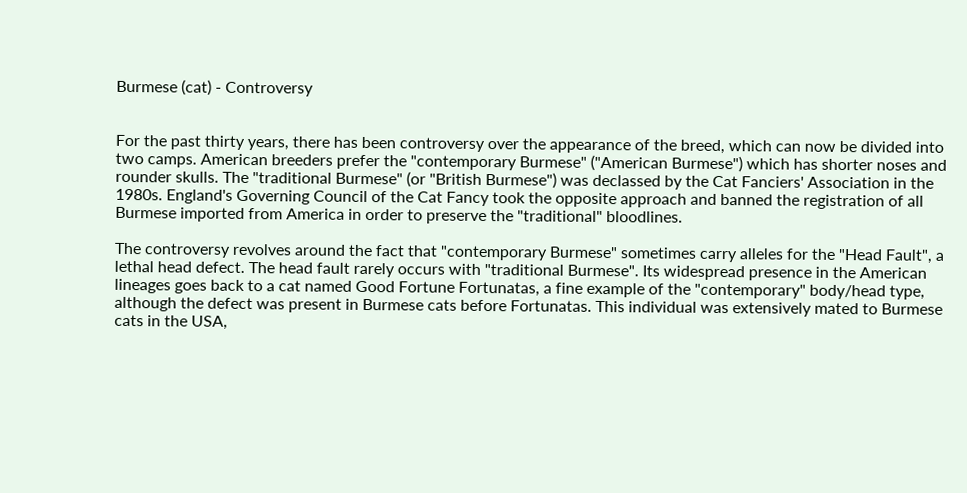Burmese (cat) - Controversy


For the past thirty years, there has been controversy over the appearance of the breed, which can now be divided into two camps. American breeders prefer the "contemporary Burmese" ("American Burmese") which has shorter noses and rounder skulls. The "traditional Burmese" (or "British Burmese") was declassed by the Cat Fanciers' Association in the 1980s. England's Governing Council of the Cat Fancy took the opposite approach and banned the registration of all Burmese imported from America in order to preserve the "traditional" bloodlines.

The controversy revolves around the fact that "contemporary Burmese" sometimes carry alleles for the "Head Fault", a lethal head defect. The head fault rarely occurs with "traditional Burmese". Its widespread presence in the American lineages goes back to a cat named Good Fortune Fortunatas, a fine example of the "contemporary" body/head type, although the defect was present in Burmese cats before Fortunatas. This individual was extensively mated to Burmese cats in the USA,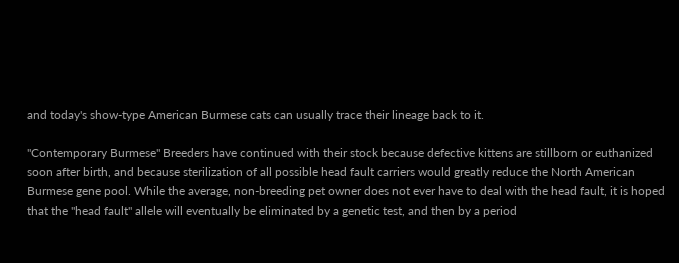and today's show-type American Burmese cats can usually trace their lineage back to it.

"Contemporary Burmese" Breeders have continued with their stock because defective kittens are stillborn or euthanized soon after birth, and because sterilization of all possible head fault carriers would greatly reduce the North American Burmese gene pool. While the average, non-breeding pet owner does not ever have to deal with the head fault, it is hoped that the "head fault" allele will eventually be eliminated by a genetic test, and then by a period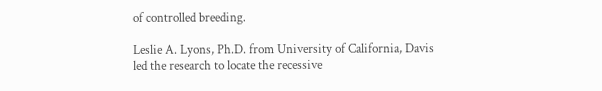of controlled breeding.

Leslie A. Lyons, Ph.D. from University of California, Davis led the research to locate the recessive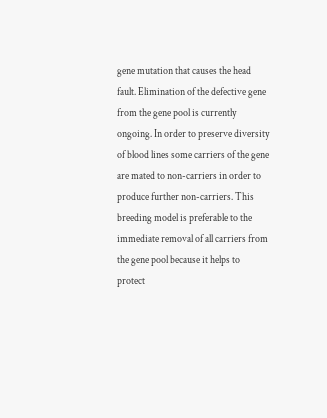gene mutation that causes the head fault. Elimination of the defective gene from the gene pool is currently ongoing. In order to preserve diversity of blood lines some carriers of the gene are mated to non-carriers in order to produce further non-carriers. This breeding model is preferable to the immediate removal of all carriers from the gene pool because it helps to protect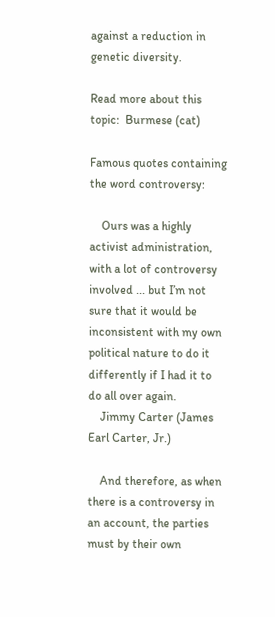against a reduction in genetic diversity.

Read more about this topic:  Burmese (cat)

Famous quotes containing the word controversy:

    Ours was a highly activist administration, with a lot of controversy involved ... but I’m not sure that it would be inconsistent with my own political nature to do it differently if I had it to do all over again.
    Jimmy Carter (James Earl Carter, Jr.)

    And therefore, as when there is a controversy in an account, the parties must by their own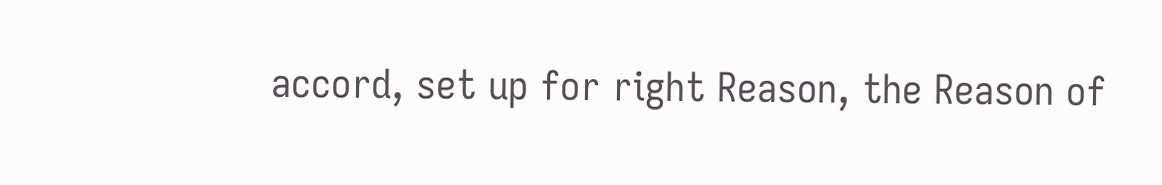accord, set up for right Reason, the Reason of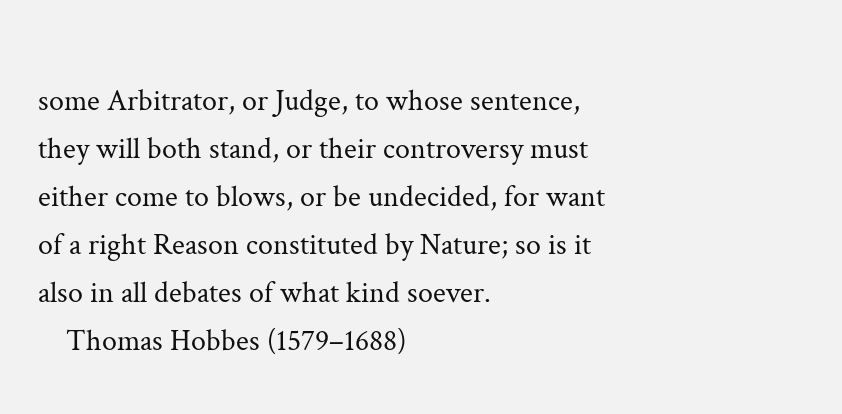some Arbitrator, or Judge, to whose sentence, they will both stand, or their controversy must either come to blows, or be undecided, for want of a right Reason constituted by Nature; so is it also in all debates of what kind soever.
    Thomas Hobbes (1579–1688)